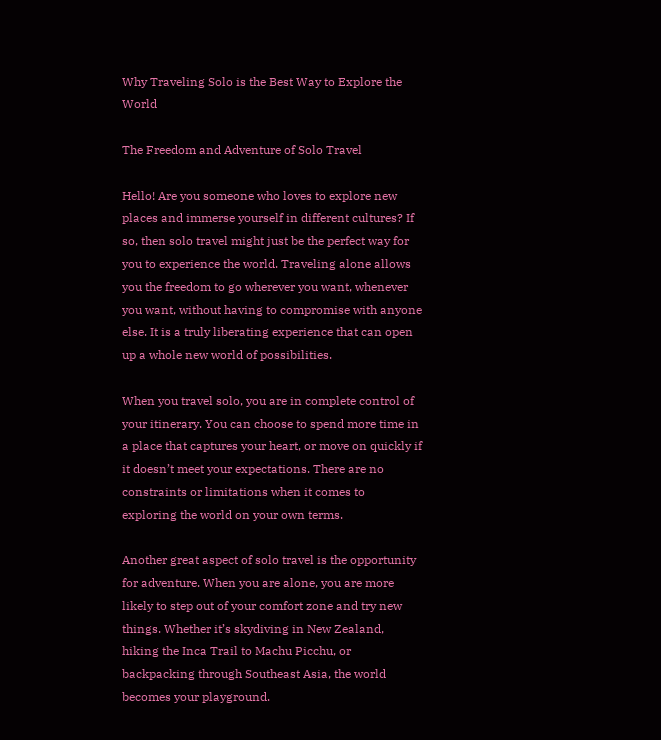Why Traveling Solo is the Best Way to Explore the World

The Freedom and Adventure of Solo Travel

Hello! Are you someone who loves to explore new places and immerse yourself in different cultures? If so, then solo travel might just be the perfect way for you to experience the world. Traveling alone allows you the freedom to go wherever you want, whenever you want, without having to compromise with anyone else. It is a truly liberating experience that can open up a whole new world of possibilities.

When you travel solo, you are in complete control of your itinerary. You can choose to spend more time in a place that captures your heart, or move on quickly if it doesn’t meet your expectations. There are no constraints or limitations when it comes to exploring the world on your own terms.

Another great aspect of solo travel is the opportunity for adventure. When you are alone, you are more likely to step out of your comfort zone and try new things. Whether it’s skydiving in New Zealand, hiking the Inca Trail to Machu Picchu, or backpacking through Southeast Asia, the world becomes your playground.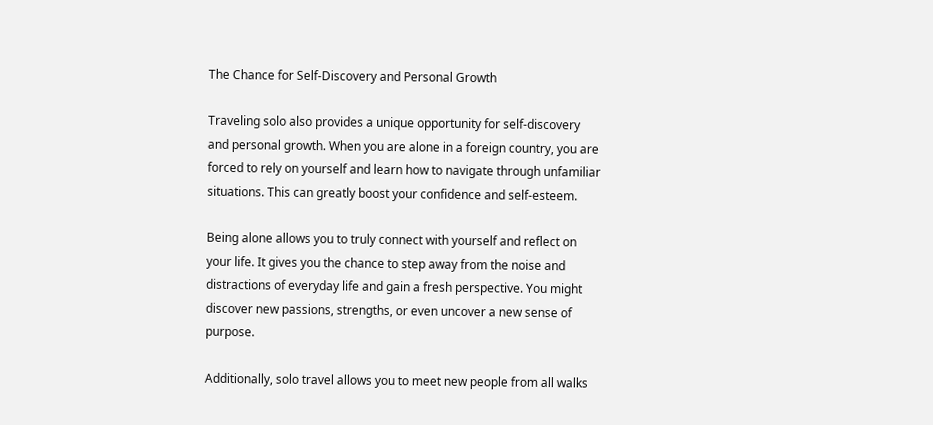The Chance for Self-Discovery and Personal Growth

Traveling solo also provides a unique opportunity for self-discovery and personal growth. When you are alone in a foreign country, you are forced to rely on yourself and learn how to navigate through unfamiliar situations. This can greatly boost your confidence and self-esteem.

Being alone allows you to truly connect with yourself and reflect on your life. It gives you the chance to step away from the noise and distractions of everyday life and gain a fresh perspective. You might discover new passions, strengths, or even uncover a new sense of purpose.

Additionally, solo travel allows you to meet new people from all walks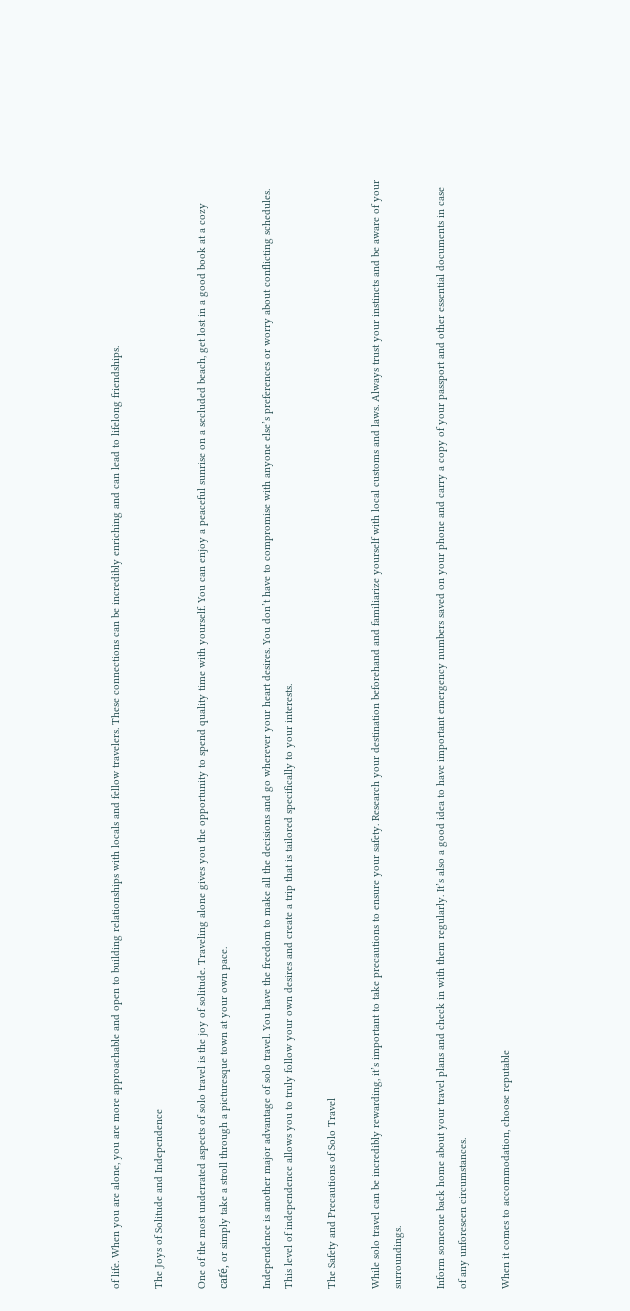of life. When you are alone, you are more approachable and open to building relationships with locals and fellow travelers. These connections can be incredibly enriching and can lead to lifelong friendships.

The Joys of Solitude and Independence

One of the most underrated aspects of solo travel is the joy of solitude. Traveling alone gives you the opportunity to spend quality time with yourself. You can enjoy a peaceful sunrise on a secluded beach, get lost in a good book at a cozy café, or simply take a stroll through a picturesque town at your own pace.

Independence is another major advantage of solo travel. You have the freedom to make all the decisions and go wherever your heart desires. You don’t have to compromise with anyone else’s preferences or worry about conflicting schedules. This level of independence allows you to truly follow your own desires and create a trip that is tailored specifically to your interests.

The Safety and Precautions of Solo Travel

While solo travel can be incredibly rewarding, it’s important to take precautions to ensure your safety. Research your destination beforehand and familiarize yourself with local customs and laws. Always trust your instincts and be aware of your surroundings.

Inform someone back home about your travel plans and check in with them regularly. It’s also a good idea to have important emergency numbers saved on your phone and carry a copy of your passport and other essential documents in case of any unforeseen circumstances.

When it comes to accommodation, choose reputable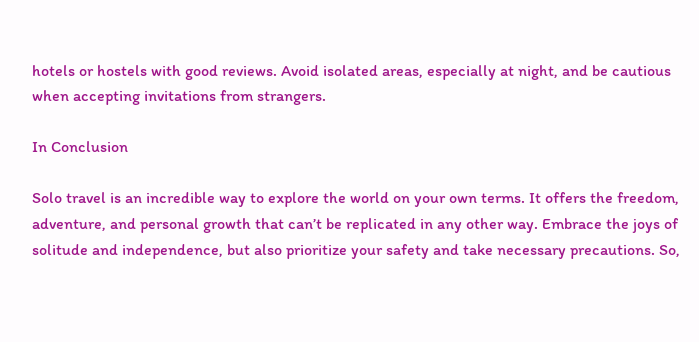hotels or hostels with good reviews. Avoid isolated areas, especially at night, and be cautious when accepting invitations from strangers.

In Conclusion

Solo travel is an incredible way to explore the world on your own terms. It offers the freedom, adventure, and personal growth that can’t be replicated in any other way. Embrace the joys of solitude and independence, but also prioritize your safety and take necessary precautions. So,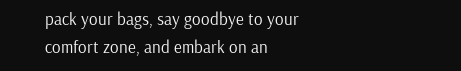pack your bags, say goodbye to your comfort zone, and embark on an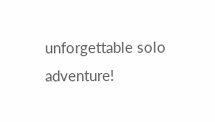unforgettable solo adventure!